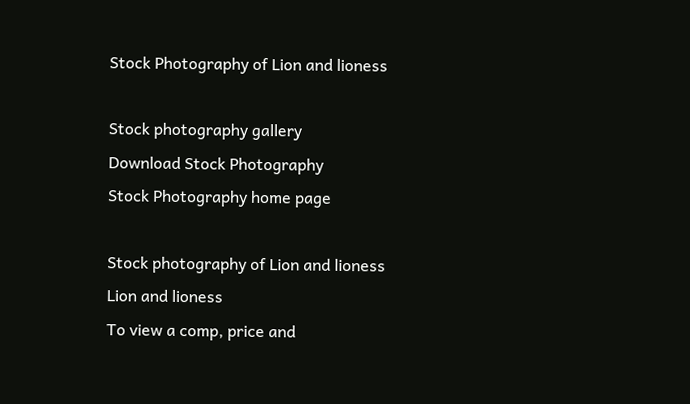Stock Photography of Lion and lioness

Stock photography gallery
Download Stock Photography
Stock Photography home page

Stock photography of Lion and lioness
Lion and lioness
To view a comp, price and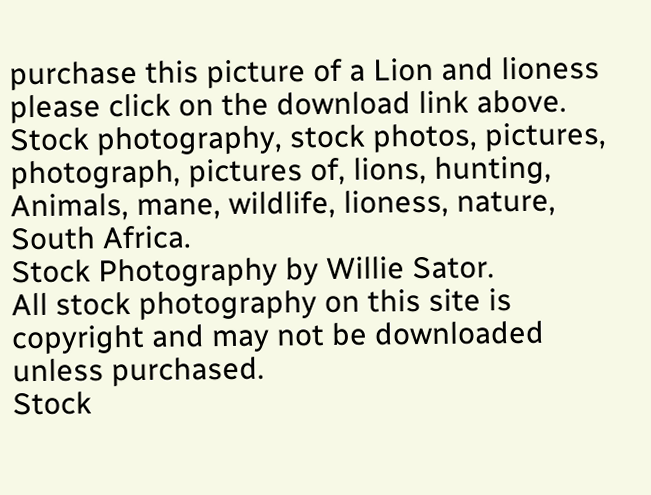purchase this picture of a Lion and lioness please click on the download link above.
Stock photography, stock photos, pictures, photograph, pictures of, lions, hunting, Animals, mane, wildlife, lioness, nature, South Africa.
Stock Photography by Willie Sator.
All stock photography on this site is copyright and may not be downloaded unless purchased.
Stock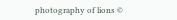photography of lions ©